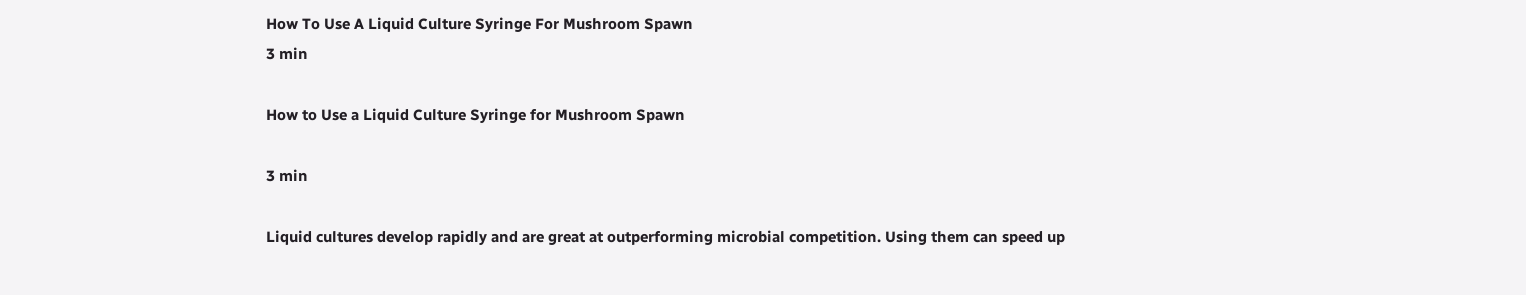How To Use A Liquid Culture Syringe For Mushroom Spawn
3 min

How to Use a Liquid Culture Syringe for Mushroom Spawn

3 min

Liquid cultures develop rapidly and are great at outperforming microbial competition. Using them can speed up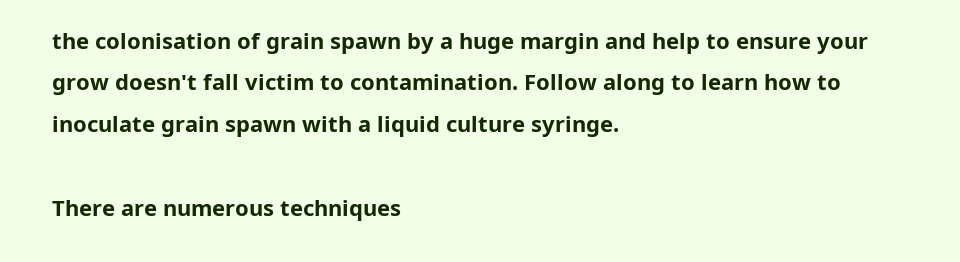the colonisation of grain spawn by a huge margin and help to ensure your grow doesn't fall victim to contamination. Follow along to learn how to inoculate grain spawn with a liquid culture syringe.

There are numerous techniques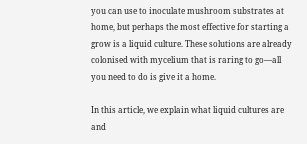you can use to inoculate mushroom substrates at home, but perhaps the most effective for starting a grow is a liquid culture. These solutions are already colonised with mycelium that is raring to go—all you need to do is give it a home.

In this article, we explain what liquid cultures are and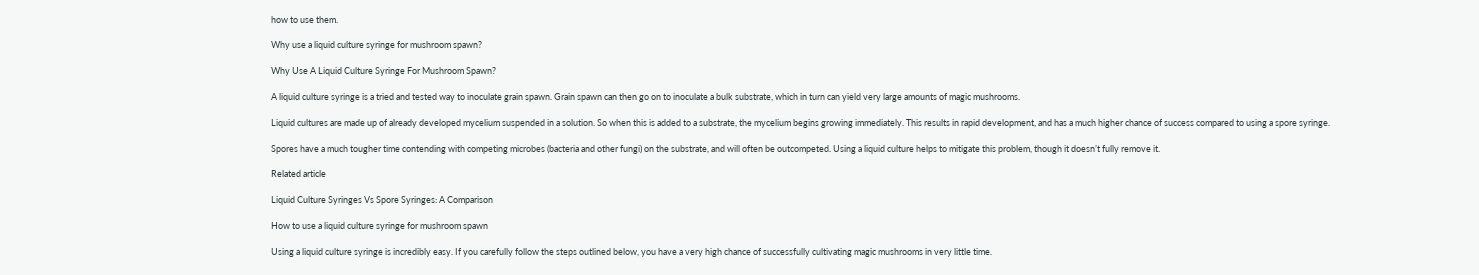how to use them.

Why use a liquid culture syringe for mushroom spawn?

Why Use A Liquid Culture Syringe For Mushroom Spawn?

A liquid culture syringe is a tried and tested way to inoculate grain spawn. Grain spawn can then go on to inoculate a bulk substrate, which in turn can yield very large amounts of magic mushrooms.

Liquid cultures are made up of already developed mycelium suspended in a solution. So when this is added to a substrate, the mycelium begins growing immediately. This results in rapid development, and has a much higher chance of success compared to using a spore syringe.

Spores have a much tougher time contending with competing microbes (bacteria and other fungi) on the substrate, and will often be outcompeted. Using a liquid culture helps to mitigate this problem, though it doesn’t fully remove it.

Related article

Liquid Culture Syringes Vs Spore Syringes: A Comparison

How to use a liquid culture syringe for mushroom spawn

Using a liquid culture syringe is incredibly easy. If you carefully follow the steps outlined below, you have a very high chance of successfully cultivating magic mushrooms in very little time.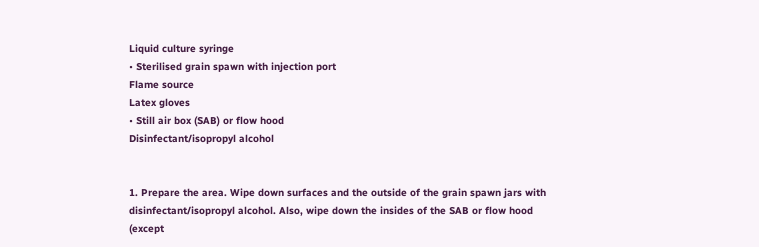Liquid culture syringe
• Sterilised grain spawn with injection port
Flame source
Latex gloves
• Still air box (SAB) or flow hood
Disinfectant/isopropyl alcohol


1. Prepare the area. Wipe down surfaces and the outside of the grain spawn jars with disinfectant/isopropyl alcohol. Also, wipe down the insides of the SAB or flow hood (except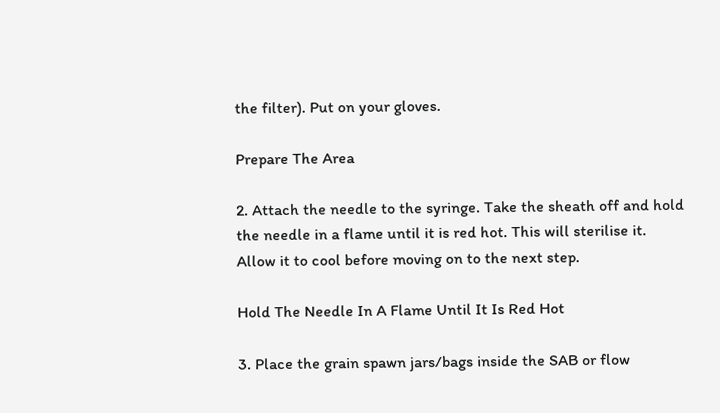the filter). Put on your gloves.

Prepare The Area

2. Attach the needle to the syringe. Take the sheath off and hold the needle in a flame until it is red hot. This will sterilise it. Allow it to cool before moving on to the next step.

Hold The Needle In A Flame Until It Is Red Hot

3. Place the grain spawn jars/bags inside the SAB or flow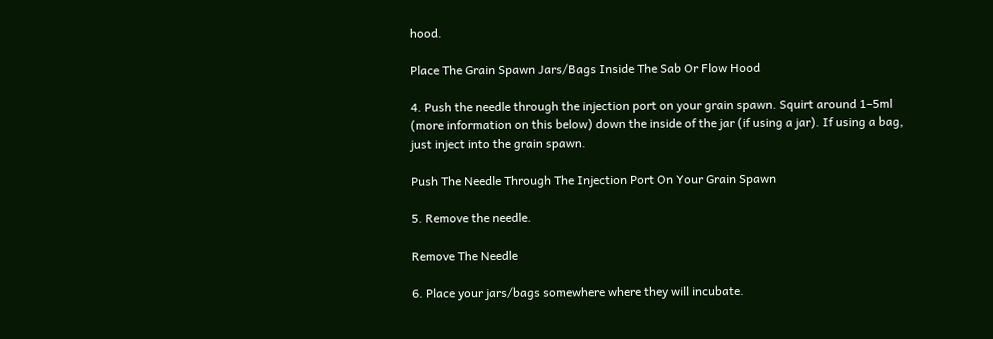hood.

Place The Grain Spawn Jars/Bags Inside The Sab Or Flow Hood

4. Push the needle through the injection port on your grain spawn. Squirt around 1–5ml (more information on this below) down the inside of the jar (if using a jar). If using a bag, just inject into the grain spawn.

Push The Needle Through The Injection Port On Your Grain Spawn

5. Remove the needle.

Remove The Needle

6. Place your jars/bags somewhere where they will incubate.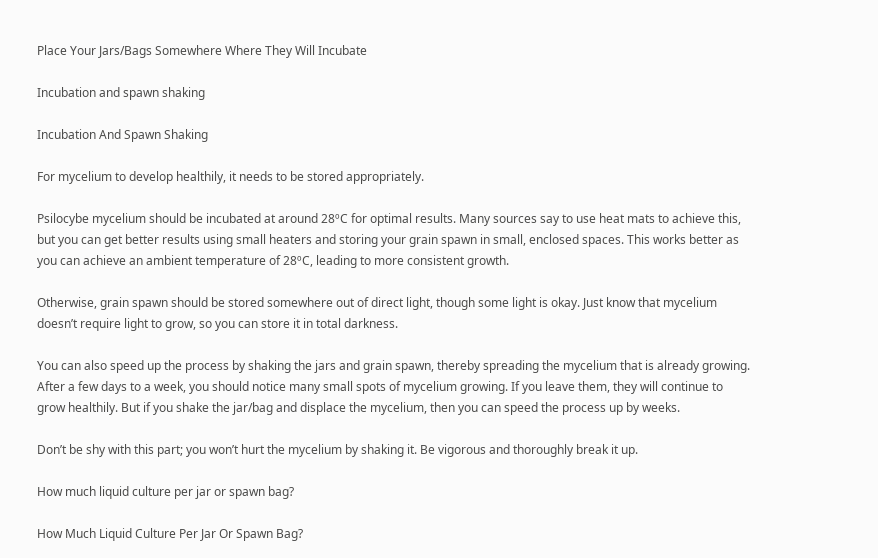Place Your Jars/Bags Somewhere Where They Will Incubate

Incubation and spawn shaking

Incubation And Spawn Shaking

For mycelium to develop healthily, it needs to be stored appropriately.

Psilocybe mycelium should be incubated at around 28ºC for optimal results. Many sources say to use heat mats to achieve this, but you can get better results using small heaters and storing your grain spawn in small, enclosed spaces. This works better as you can achieve an ambient temperature of 28ºC, leading to more consistent growth.

Otherwise, grain spawn should be stored somewhere out of direct light, though some light is okay. Just know that mycelium doesn’t require light to grow, so you can store it in total darkness.

You can also speed up the process by shaking the jars and grain spawn, thereby spreading the mycelium that is already growing. After a few days to a week, you should notice many small spots of mycelium growing. If you leave them, they will continue to grow healthily. But if you shake the jar/bag and displace the mycelium, then you can speed the process up by weeks.

Don’t be shy with this part; you won’t hurt the mycelium by shaking it. Be vigorous and thoroughly break it up.

How much liquid culture per jar or spawn bag?

How Much Liquid Culture Per Jar Or Spawn Bag?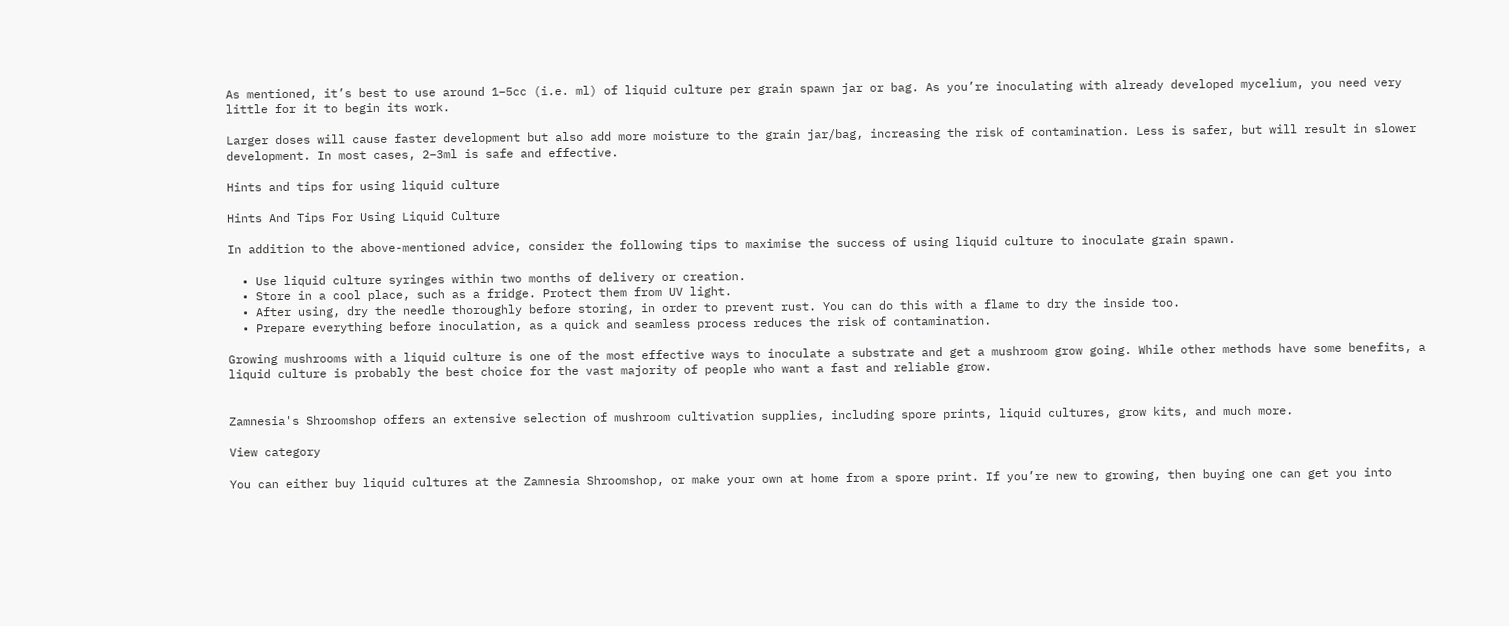As mentioned, it’s best to use around 1–5cc (i.e. ml) of liquid culture per grain spawn jar or bag. As you’re inoculating with already developed mycelium, you need very little for it to begin its work.

Larger doses will cause faster development but also add more moisture to the grain jar/bag, increasing the risk of contamination. Less is safer, but will result in slower development. In most cases, 2–3ml is safe and effective.

Hints and tips for using liquid culture

Hints And Tips For Using Liquid Culture

In addition to the above-mentioned advice, consider the following tips to maximise the success of using liquid culture to inoculate grain spawn.

  • Use liquid culture syringes within two months of delivery or creation.
  • Store in a cool place, such as a fridge. Protect them from UV light.
  • After using, dry the needle thoroughly before storing, in order to prevent rust. You can do this with a flame to dry the inside too.
  • Prepare everything before inoculation, as a quick and seamless process reduces the risk of contamination.

Growing mushrooms with a liquid culture is one of the most effective ways to inoculate a substrate and get a mushroom grow going. While other methods have some benefits, a liquid culture is probably the best choice for the vast majority of people who want a fast and reliable grow.


Zamnesia's Shroomshop offers an extensive selection of mushroom cultivation supplies, including spore prints, liquid cultures, grow kits, and much more.

View category

You can either buy liquid cultures at the Zamnesia Shroomshop, or make your own at home from a spore print. If you’re new to growing, then buying one can get you into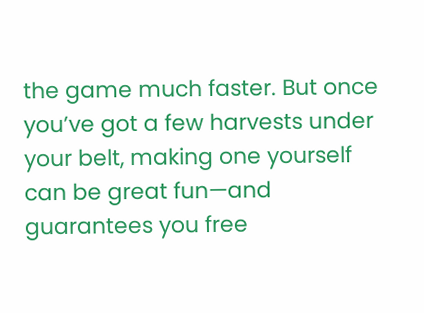the game much faster. But once you’ve got a few harvests under your belt, making one yourself can be great fun—and guarantees you free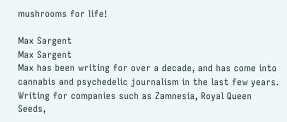mushrooms for life!

Max Sargent
Max Sargent
Max has been writing for over a decade, and has come into cannabis and psychedelic journalism in the last few years. Writing for companies such as Zamnesia, Royal Queen Seeds,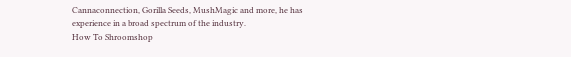Cannaconnection, Gorilla Seeds, MushMagic and more, he has experience in a broad spectrum of the industry.
How To Shroomshop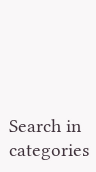Search in categories